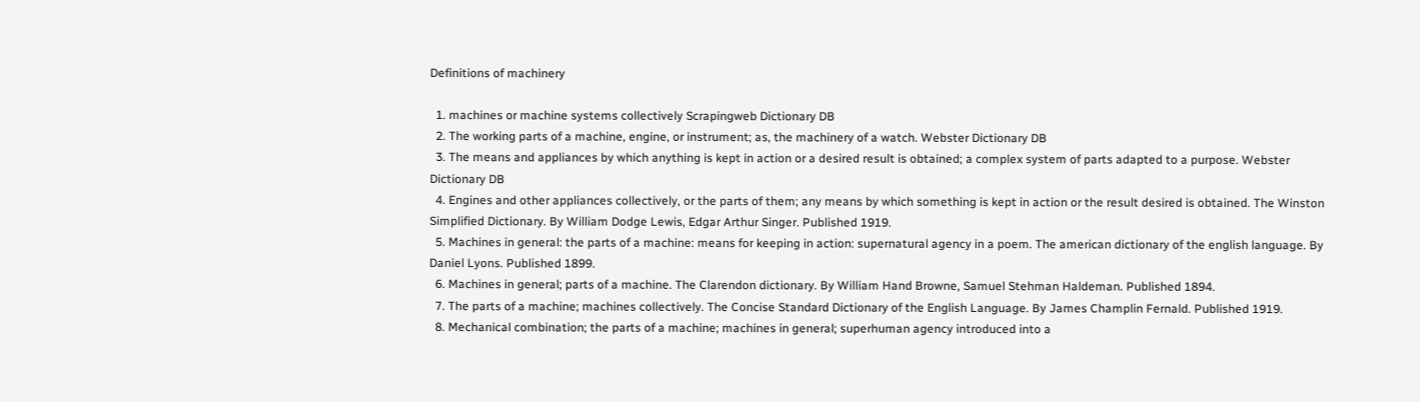Definitions of machinery

  1. machines or machine systems collectively Scrapingweb Dictionary DB
  2. The working parts of a machine, engine, or instrument; as, the machinery of a watch. Webster Dictionary DB
  3. The means and appliances by which anything is kept in action or a desired result is obtained; a complex system of parts adapted to a purpose. Webster Dictionary DB
  4. Engines and other appliances collectively, or the parts of them; any means by which something is kept in action or the result desired is obtained. The Winston Simplified Dictionary. By William Dodge Lewis, Edgar Arthur Singer. Published 1919.
  5. Machines in general: the parts of a machine: means for keeping in action: supernatural agency in a poem. The american dictionary of the english language. By Daniel Lyons. Published 1899.
  6. Machines in general; parts of a machine. The Clarendon dictionary. By William Hand Browne, Samuel Stehman Haldeman. Published 1894.
  7. The parts of a machine; machines collectively. The Concise Standard Dictionary of the English Language. By James Champlin Fernald. Published 1919.
  8. Mechanical combination; the parts of a machine; machines in general; superhuman agency introduced into a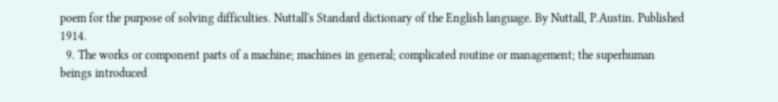poem for the purpose of solving difficulties. Nuttall's Standard dictionary of the English language. By Nuttall, P.Austin. Published 1914.
  9. The works or component parts of a machine; machines in general; complicated routine or management; the superhuman beings introduced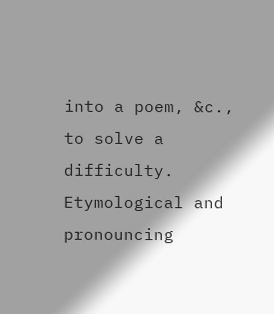into a poem, &c., to solve a difficulty. Etymological and pronouncing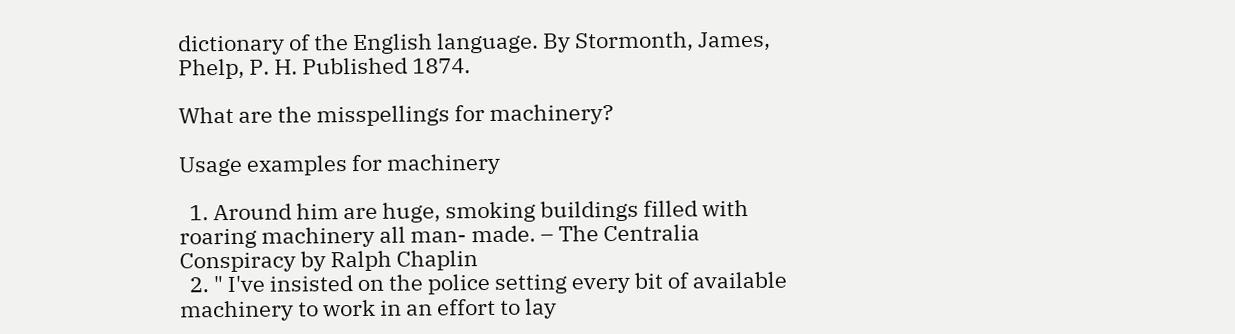dictionary of the English language. By Stormonth, James, Phelp, P. H. Published 1874.

What are the misspellings for machinery?

Usage examples for machinery

  1. Around him are huge, smoking buildings filled with roaring machinery all man- made. – The Centralia Conspiracy by Ralph Chaplin
  2. " I've insisted on the police setting every bit of available machinery to work in an effort to lay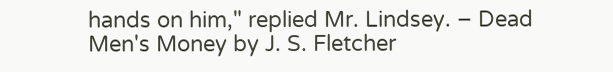hands on him," replied Mr. Lindsey. – Dead Men's Money by J. S. Fletcher